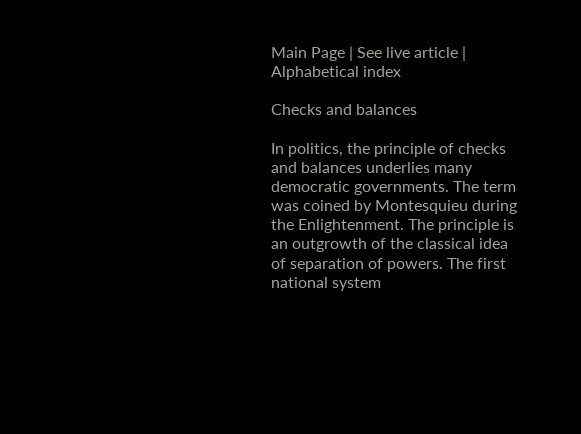Main Page | See live article | Alphabetical index

Checks and balances

In politics, the principle of checks and balances underlies many democratic governments. The term was coined by Montesquieu during the Enlightenment. The principle is an outgrowth of the classical idea of separation of powers. The first national system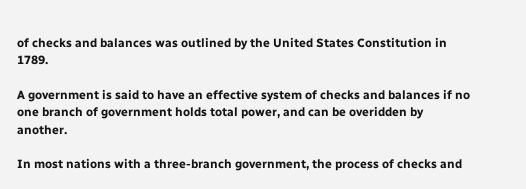of checks and balances was outlined by the United States Constitution in 1789.

A government is said to have an effective system of checks and balances if no one branch of government holds total power, and can be overidden by another.

In most nations with a three-branch government, the process of checks and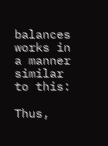balances works in a manner similar to this:

Thus,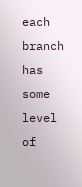each branch has some level of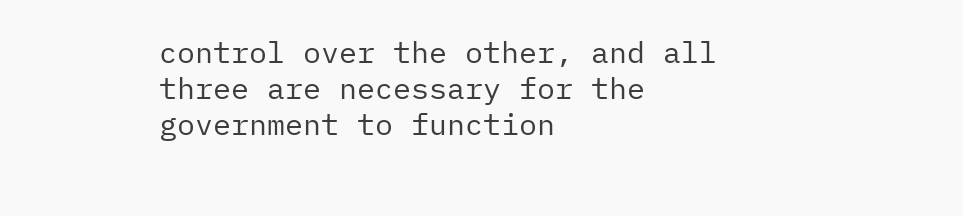control over the other, and all three are necessary for the government to function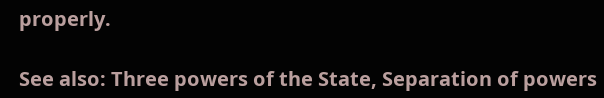properly.

See also: Three powers of the State, Separation of powers